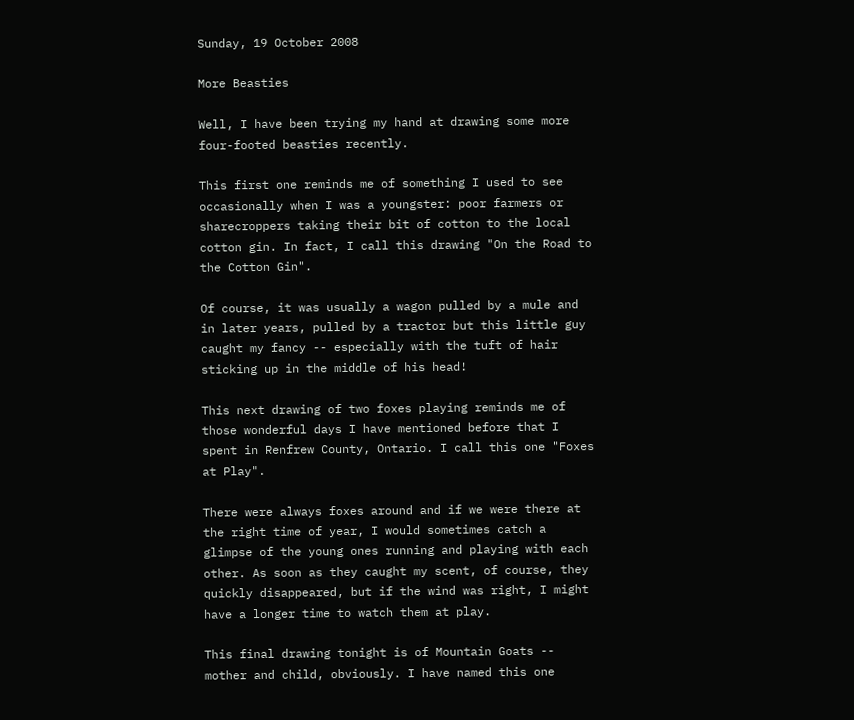Sunday, 19 October 2008

More Beasties

Well, I have been trying my hand at drawing some more four-footed beasties recently.

This first one reminds me of something I used to see occasionally when I was a youngster: poor farmers or sharecroppers taking their bit of cotton to the local cotton gin. In fact, I call this drawing "On the Road to the Cotton Gin".

Of course, it was usually a wagon pulled by a mule and in later years, pulled by a tractor but this little guy caught my fancy -- especially with the tuft of hair sticking up in the middle of his head!

This next drawing of two foxes playing reminds me of those wonderful days I have mentioned before that I spent in Renfrew County, Ontario. I call this one "Foxes at Play".

There were always foxes around and if we were there at the right time of year, I would sometimes catch a glimpse of the young ones running and playing with each other. As soon as they caught my scent, of course, they quickly disappeared, but if the wind was right, I might have a longer time to watch them at play.

This final drawing tonight is of Mountain Goats -- mother and child, obviously. I have named this one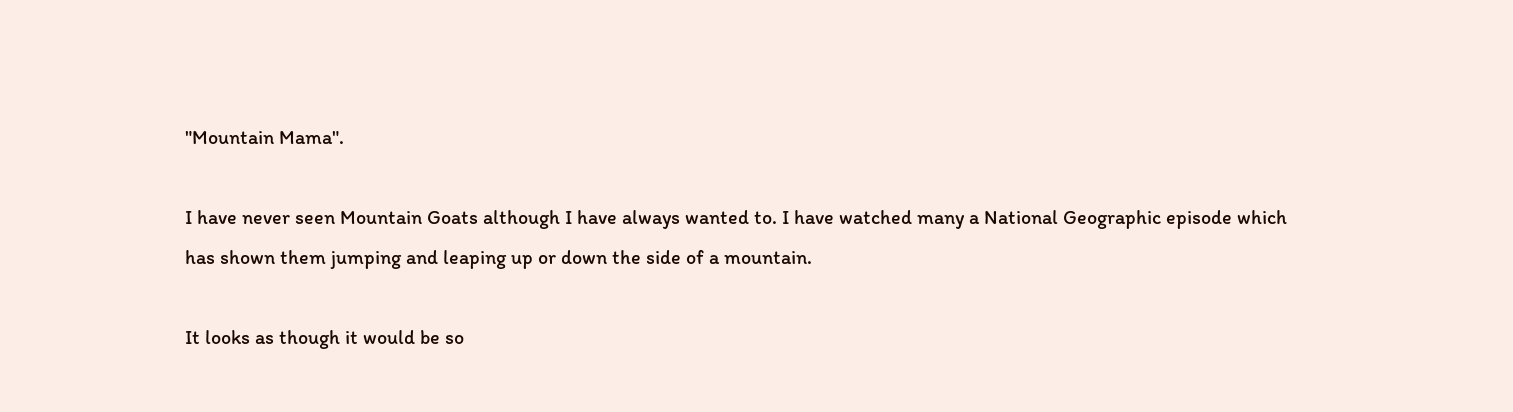"Mountain Mama".

I have never seen Mountain Goats although I have always wanted to. I have watched many a National Geographic episode which has shown them jumping and leaping up or down the side of a mountain.

It looks as though it would be so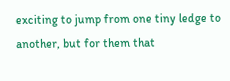exciting to jump from one tiny ledge to another, but for them that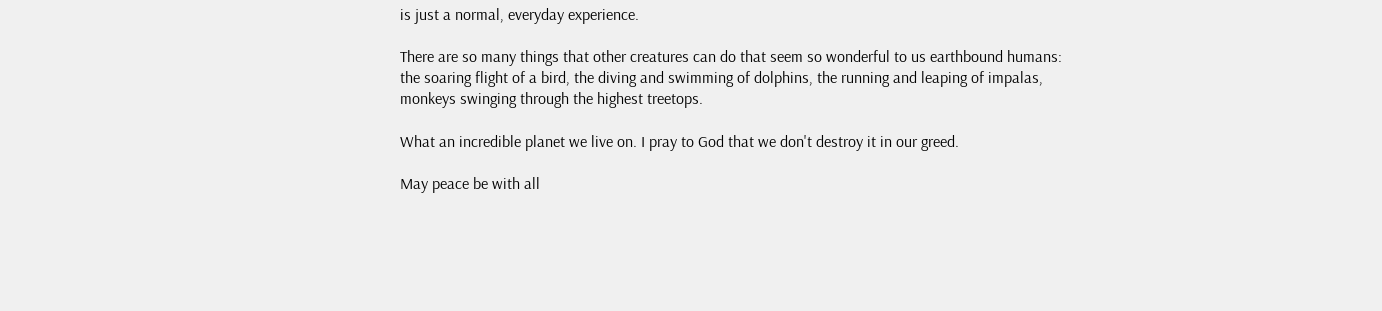is just a normal, everyday experience.

There are so many things that other creatures can do that seem so wonderful to us earthbound humans: the soaring flight of a bird, the diving and swimming of dolphins, the running and leaping of impalas, monkeys swinging through the highest treetops.

What an incredible planet we live on. I pray to God that we don't destroy it in our greed.

May peace be with all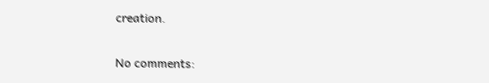creation.

No comments: